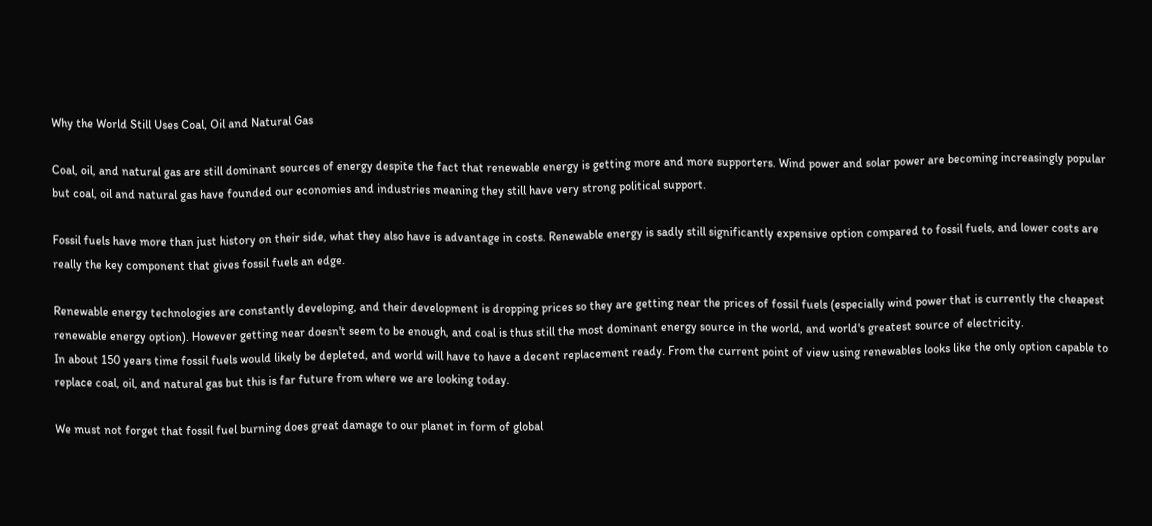Why the World Still Uses Coal, Oil and Natural Gas

Coal, oil, and natural gas are still dominant sources of energy despite the fact that renewable energy is getting more and more supporters. Wind power and solar power are becoming increasingly popular but coal, oil and natural gas have founded our economies and industries meaning they still have very strong political support.

Fossil fuels have more than just history on their side, what they also have is advantage in costs. Renewable energy is sadly still significantly expensive option compared to fossil fuels, and lower costs are really the key component that gives fossil fuels an edge.

Renewable energy technologies are constantly developing, and their development is dropping prices so they are getting near the prices of fossil fuels (especially wind power that is currently the cheapest renewable energy option). However getting near doesn't seem to be enough, and coal is thus still the most dominant energy source in the world, and world's greatest source of electricity.
In about 150 years time fossil fuels would likely be depleted, and world will have to have a decent replacement ready. From the current point of view using renewables looks like the only option capable to replace coal, oil, and natural gas but this is far future from where we are looking today.

We must not forget that fossil fuel burning does great damage to our planet in form of global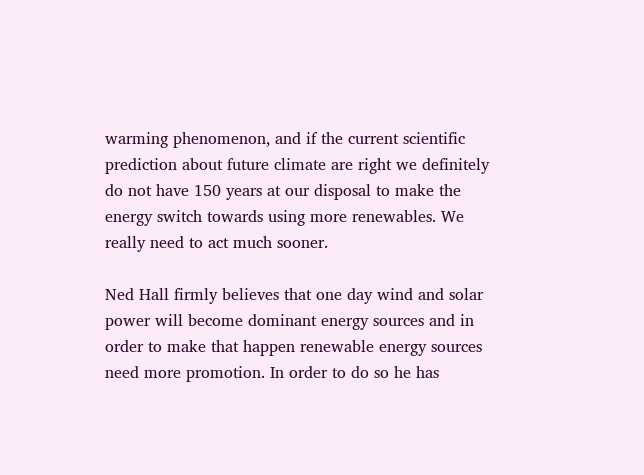warming phenomenon, and if the current scientific prediction about future climate are right we definitely do not have 150 years at our disposal to make the energy switch towards using more renewables. We really need to act much sooner.

Ned Hall firmly believes that one day wind and solar power will become dominant energy sources and in order to make that happen renewable energy sources need more promotion. In order to do so he has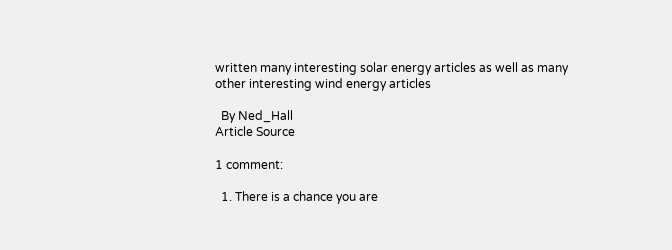written many interesting solar energy articles as well as many other interesting wind energy articles

  By Ned_Hall
Article Source

1 comment:

  1. There is a chance you are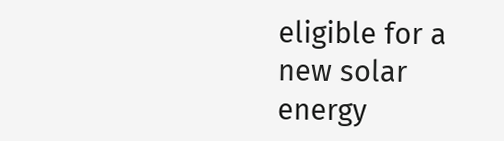eligible for a new solar energy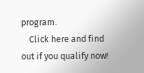program.
    Click here and find out if you qualify now!